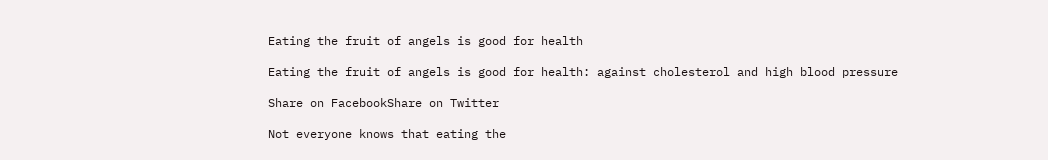Eating the fruit of angels is good for health

Eating the fruit of angels is good for health: against cholesterol and high blood pressure

Share on FacebookShare on Twitter

Not everyone knows that eating the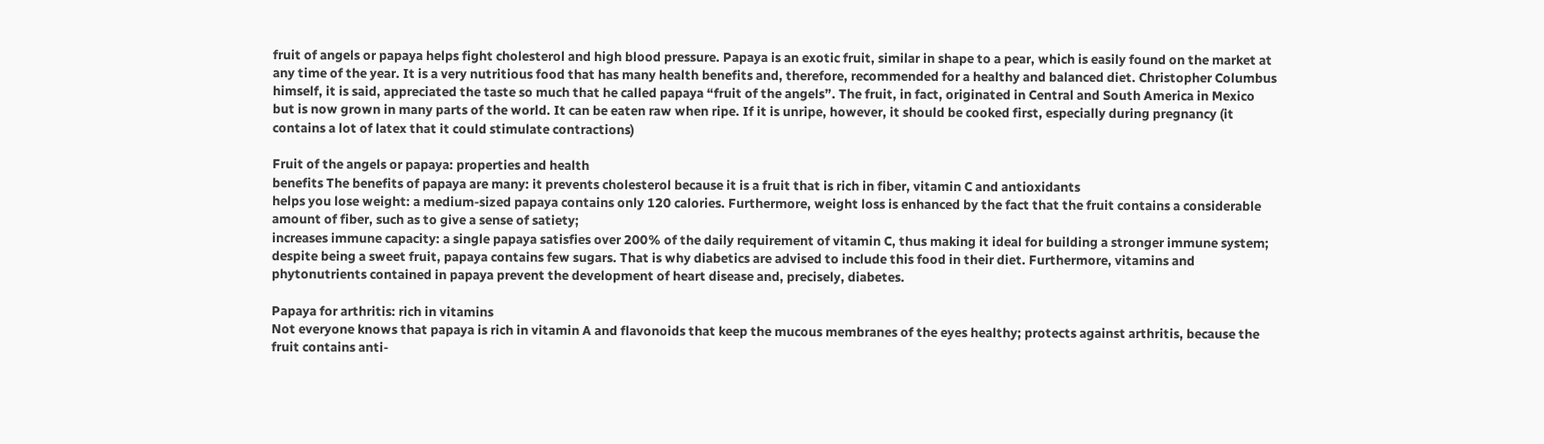fruit of angels or papaya helps fight cholesterol and high blood pressure. Papaya is an exotic fruit, similar in shape to a pear, which is easily found on the market at any time of the year. It is a very nutritious food that has many health benefits and, therefore, recommended for a healthy and balanced diet. Christopher Columbus himself, it is said, appreciated the taste so much that he called papaya “fruit of the angels”. The fruit, in fact, originated in Central and South America in Mexico but is now grown in many parts of the world. It can be eaten raw when ripe. If it is unripe, however, it should be cooked first, especially during pregnancy (it contains a lot of latex that it could stimulate contractions)

Fruit of the angels or papaya: properties and health
benefits The benefits of papaya are many: it prevents cholesterol because it is a fruit that is rich in fiber, vitamin C and antioxidants
helps you lose weight: a medium-sized papaya contains only 120 calories. Furthermore, weight loss is enhanced by the fact that the fruit contains a considerable amount of fiber, such as to give a sense of satiety;
increases immune capacity: a single papaya satisfies over 200% of the daily requirement of vitamin C, thus making it ideal for building a stronger immune system;
despite being a sweet fruit, papaya contains few sugars. That is why diabetics are advised to include this food in their diet. Furthermore, vitamins and phytonutrients contained in papaya prevent the development of heart disease and, precisely, diabetes.

Papaya for arthritis: rich in vitamins
Not everyone knows that papaya is rich in vitamin A and flavonoids that keep the mucous membranes of the eyes healthy; protects against arthritis, because the fruit contains anti-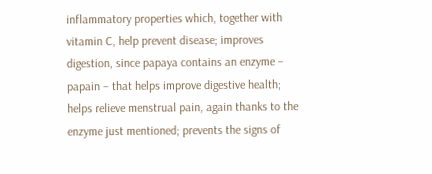inflammatory properties which, together with vitamin C, help prevent disease; improves digestion, since papaya contains an enzyme – papain – that helps improve digestive health; helps relieve menstrual pain, again thanks to the enzyme just mentioned; prevents the signs of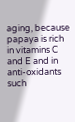aging, because papaya is rich in vitamins C and E and in anti-oxidants such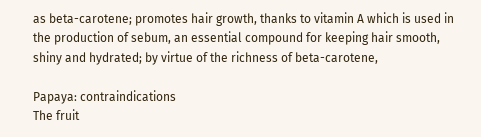as beta-carotene; promotes hair growth, thanks to vitamin A which is used in the production of sebum, an essential compound for keeping hair smooth, shiny and hydrated; by virtue of the richness of beta-carotene,

Papaya: contraindications
The fruit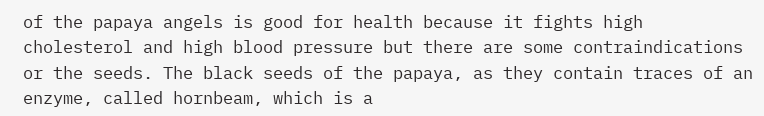of the papaya angels is good for health because it fights high cholesterol and high blood pressure but there are some contraindications or the seeds. The black seeds of the papaya, as they contain traces of an enzyme, called hornbeam, which is a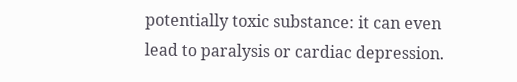potentially toxic substance: it can even lead to paralysis or cardiac depression.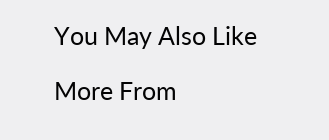You May Also Like

More From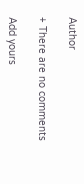Author

+ There are no comments

Add yours